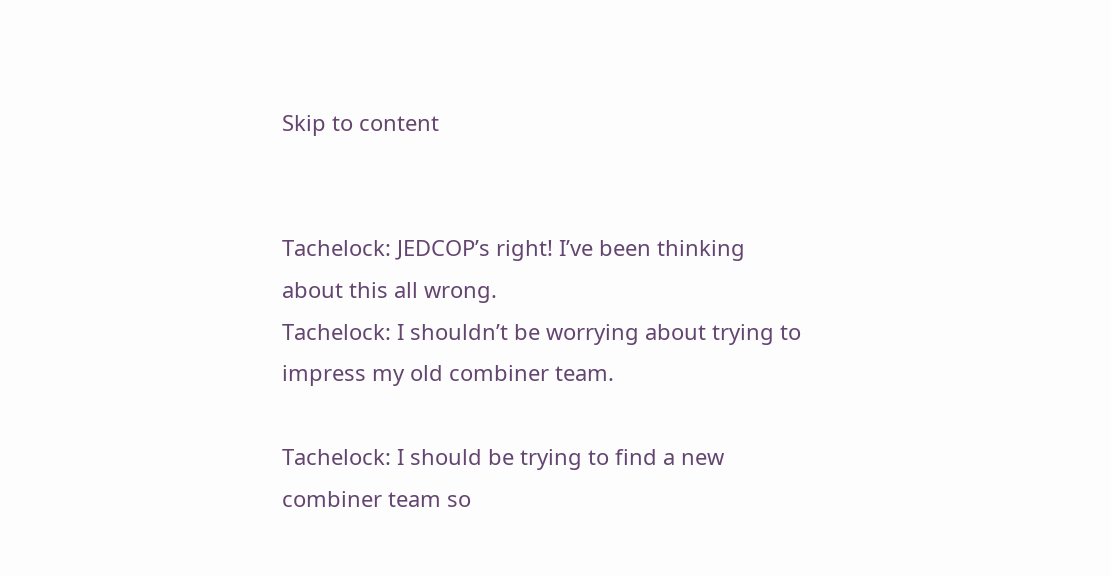Skip to content


Tachelock: JEDCOP’s right! I’ve been thinking about this all wrong.
Tachelock: I shouldn’t be worrying about trying to impress my old combiner team.

Tachelock: I should be trying to find a new combiner team so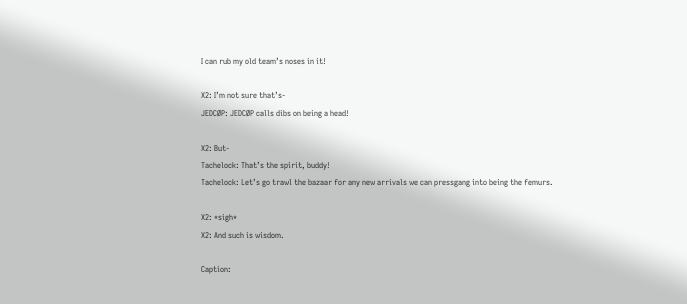I can rub my old team’s noses in it!

X2: I’m not sure that’s-
JEDCØP: JEDCØP calls dibs on being a head!

X2: But-
Tachelock: That’s the spirit, buddy!
Tachelock: Let’s go trawl the bazaar for any new arrivals we can pressgang into being the femurs.

X2: *sigh*
X2: And such is wisdom.

Caption: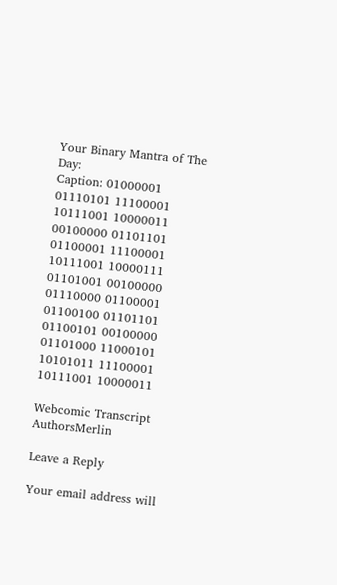Your Binary Mantra of The Day:
Caption: 01000001 01110101 11100001 10111001 10000011 00100000 01101101 01100001 11100001 10111001 10000111 01101001 00100000 01110000 01100001 01100100 01101101 01100101 00100000 01101000 11000101 10101011 11100001 10111001 10000011

Webcomic Transcript AuthorsMerlin

Leave a Reply

Your email address will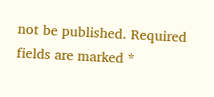not be published. Required fields are marked *